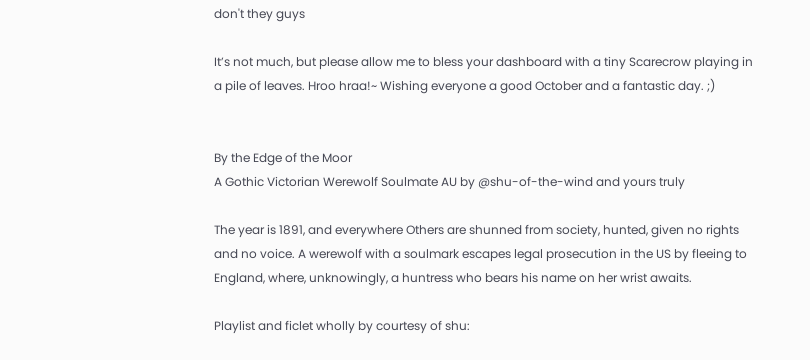don't they guys

It’s not much, but please allow me to bless your dashboard with a tiny Scarecrow playing in a pile of leaves. Hroo hraa!~ Wishing everyone a good October and a fantastic day. ;)


By the Edge of the Moor
A Gothic Victorian Werewolf Soulmate AU by @shu-of-the-wind and yours truly

The year is 1891, and everywhere Others are shunned from society, hunted, given no rights and no voice. A werewolf with a soulmark escapes legal prosecution in the US by fleeing to England, where, unknowingly, a huntress who bears his name on her wrist awaits.

Playlist and ficlet wholly by courtesy of shu: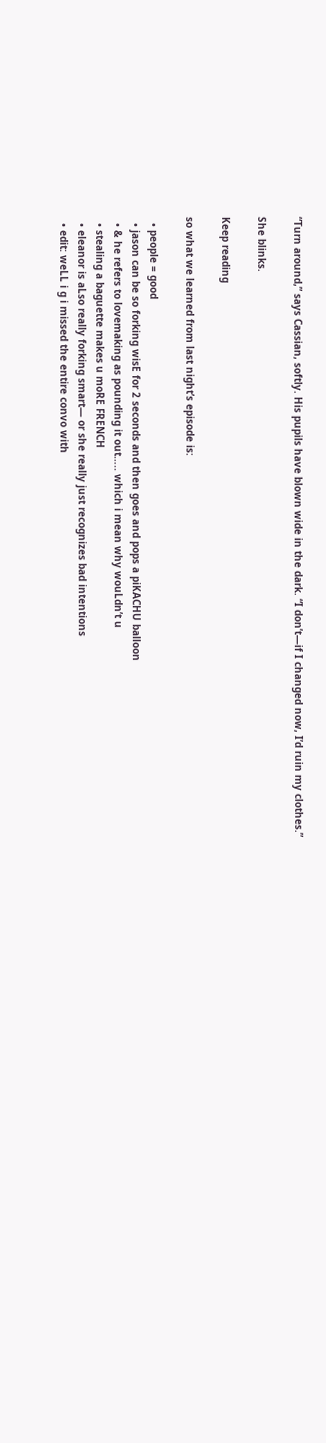“Turn around,” says Cassian, softly. His pupils have blown wide in the dark. “I don’t—if I changed now, I’d ruin my clothes.”

She blinks.

Keep reading

so what we learned from last night’s episode is:

  • people = good
  • jason can be so forking wisE for 2 seconds and then goes and pops a piKACHU balloon
  • & he refers to lovemaking as pounding it out….. which i mean why wouLdn’t u
  • stealing a baguette makes u moRE FRENCH
  • eleanor is aLso really forking smart— or she really just recognizes bad intentions
  • edit: weLL i g i missed the entire convo with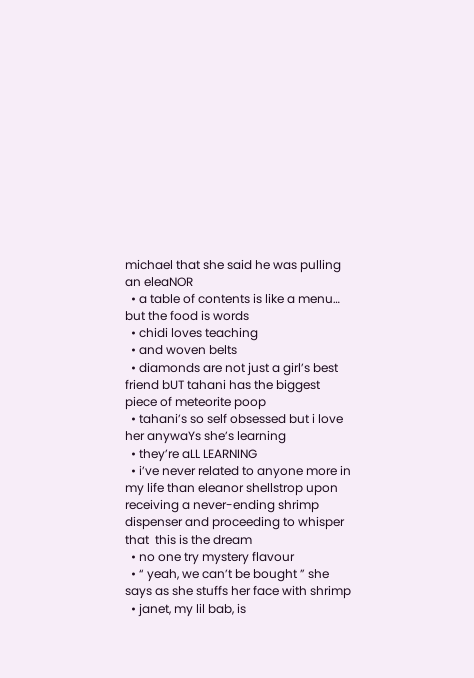michael that she said he was pulling an eleaNOR
  • a table of contents is like a menu… but the food is words
  • chidi loves teaching
  • and woven belts
  • diamonds are not just a girl’s best friend bUT tahani has the biggest piece of meteorite poop
  • tahani’s so self obsessed but i love her anywaYs she’s learning
  • they’re aLL LEARNING
  • i’ve never related to anyone more in my life than eleanor shellstrop upon receiving a never-ending shrimp dispenser and proceeding to whisper that  this is the dream
  • no one try mystery flavour
  • “ yeah, we can’t be bought ” she says as she stuffs her face with shrimp
  • janet, my lil bab, is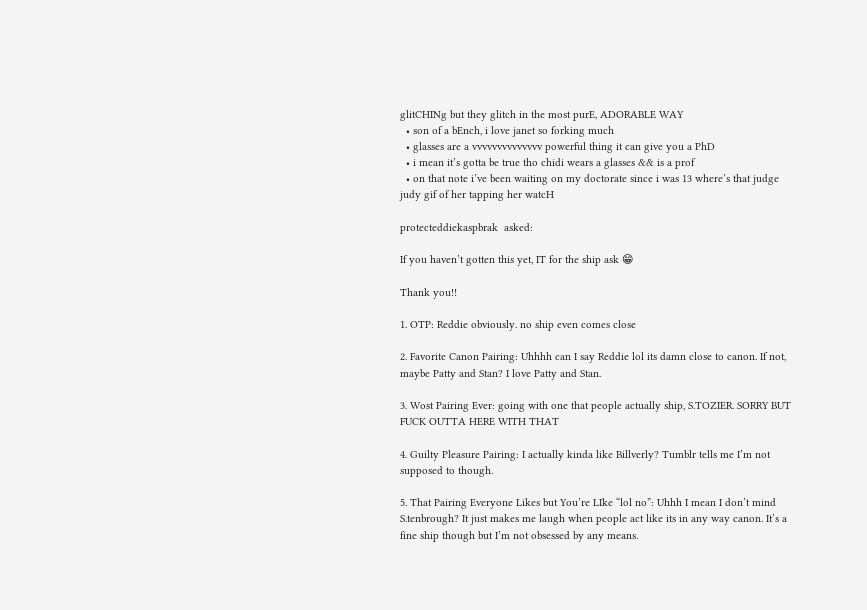glitCHINg but they glitch in the most purE, ADORABLE WAY
  • son of a bEnch, i love janet so forking much
  • glasses are a vvvvvvvvvvvvvv powerful thing it can give you a PhD
  • i mean it’s gotta be true tho chidi wears a glasses && is a prof
  • on that note i’ve been waiting on my doctorate since i was 13 where’s that judge judy gif of her tapping her watcH

protecteddiekaspbrak  asked:

If you haven’t gotten this yet, IT for the ship ask 😁

Thank you!!

1. OTP: Reddie obviously. no ship even comes close

2. Favorite Canon Pairing: Uhhhh can I say Reddie lol its damn close to canon. If not, maybe Patty and Stan? I love Patty and Stan.

3. Wost Pairing Ever: going with one that people actually ship, S.TOZIER. SORRY BUT FUCK OUTTA HERE WITH THAT

4. Guilty Pleasure Pairing: I actually kinda like Billverly? Tumblr tells me I’m not supposed to though.

5. That Pairing Everyone Likes but You’re LIke “lol no”: Uhhh I mean I don’t mind S.tenbrough? It just makes me laugh when people act like its in any way canon. It’s a fine ship though but I’m not obsessed by any means.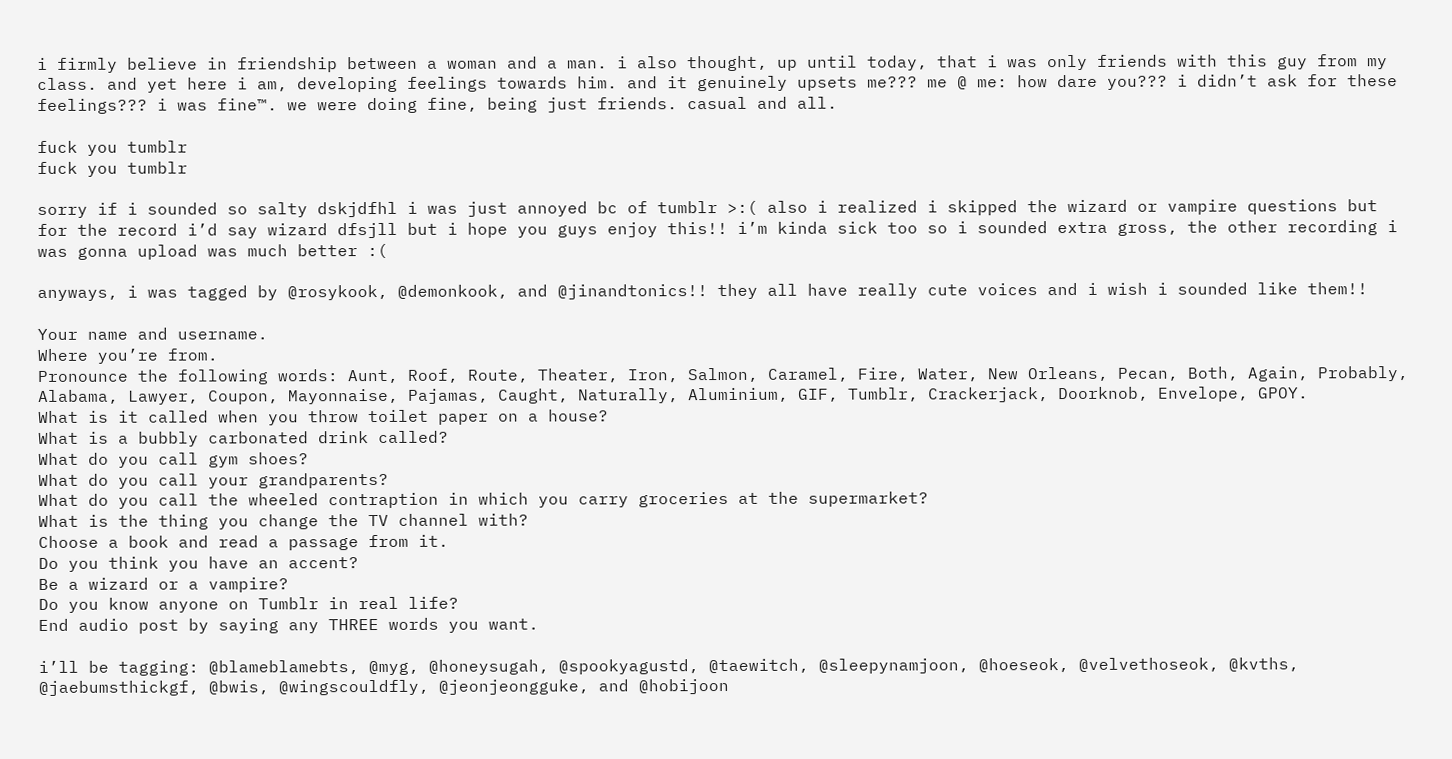i firmly believe in friendship between a woman and a man. i also thought, up until today, that i was only friends with this guy from my class. and yet here i am, developing feelings towards him. and it genuinely upsets me??? me @ me: how dare you??? i didn’t ask for these feelings??? i was fine™. we were doing fine, being just friends. casual and all.

fuck you tumblr
fuck you tumblr

sorry if i sounded so salty dskjdfhl i was just annoyed bc of tumblr >:( also i realized i skipped the wizard or vampire questions but for the record i’d say wizard dfsjll but i hope you guys enjoy this!! i’m kinda sick too so i sounded extra gross, the other recording i was gonna upload was much better :(

anyways, i was tagged by @rosykook, @demonkook, and @jinandtonics!! they all have really cute voices and i wish i sounded like them!!

Your name and username.
Where you’re from.
Pronounce the following words: Aunt, Roof, Route, Theater, Iron, Salmon, Caramel, Fire, Water, New Orleans, Pecan, Both, Again, Probably, Alabama, Lawyer, Coupon, Mayonnaise, Pajamas, Caught, Naturally, Aluminium, GIF, Tumblr, Crackerjack, Doorknob, Envelope, GPOY.
What is it called when you throw toilet paper on a house?
What is a bubbly carbonated drink called?
What do you call gym shoes?
What do you call your grandparents?
What do you call the wheeled contraption in which you carry groceries at the supermarket?
What is the thing you change the TV channel with?
Choose a book and read a passage from it.
Do you think you have an accent?
Be a wizard or a vampire?
Do you know anyone on Tumblr in real life?
End audio post by saying any THREE words you want.

i’ll be tagging: @blameblamebts, @myg, @honeysugah, @spookyagustd, @taewitch, @sleepynamjoon, @hoeseok, @velvethoseok, @kvths, @jaebumsthickgf, @bwis, @wingscouldfly, @jeonjeongguke, and @hobijoon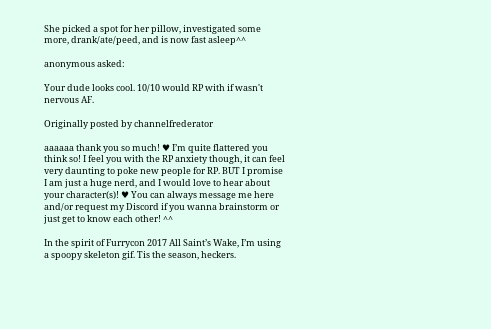She picked a spot for her pillow, investigated some more, drank/ate/peed, and is now fast asleep^^

anonymous asked:

Your dude looks cool. 10/10 would RP with if wasn't nervous AF.

Originally posted by channelfrederator

aaaaaa thank you so much! ♥ I’m quite flattered you think so! I feel you with the RP anxiety though, it can feel very daunting to poke new people for RP. BUT I promise I am just a huge nerd, and I would love to hear about your character(s)! ♥ You can always message me here and/or request my Discord if you wanna brainstorm or just get to know each other! ^^

In the spirit of Furrycon 2017 All Saint’s Wake, I’m using a spoopy skeleton gif. Tis the season, heckers.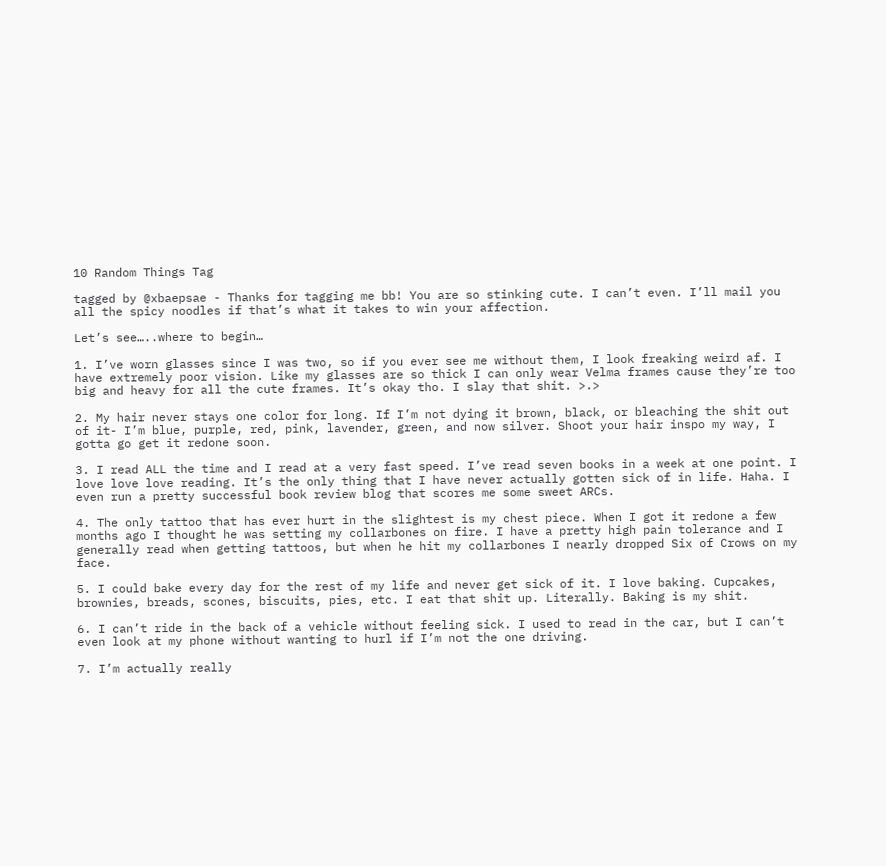10 Random Things Tag

tagged by @xbaepsae - Thanks for tagging me bb! You are so stinking cute. I can’t even. I’ll mail you all the spicy noodles if that’s what it takes to win your affection.

Let’s see…..where to begin…

1. I’ve worn glasses since I was two, so if you ever see me without them, I look freaking weird af. I have extremely poor vision. Like my glasses are so thick I can only wear Velma frames cause they’re too big and heavy for all the cute frames. It’s okay tho. I slay that shit. >.>

2. My hair never stays one color for long. If I’m not dying it brown, black, or bleaching the shit out of it- I’m blue, purple, red, pink, lavender, green, and now silver. Shoot your hair inspo my way, I gotta go get it redone soon.

3. I read ALL the time and I read at a very fast speed. I’ve read seven books in a week at one point. I love love love reading. It’s the only thing that I have never actually gotten sick of in life. Haha. I even run a pretty successful book review blog that scores me some sweet ARCs.

4. The only tattoo that has ever hurt in the slightest is my chest piece. When I got it redone a few months ago I thought he was setting my collarbones on fire. I have a pretty high pain tolerance and I generally read when getting tattoos, but when he hit my collarbones I nearly dropped Six of Crows on my face.

5. I could bake every day for the rest of my life and never get sick of it. I love baking. Cupcakes, brownies, breads, scones, biscuits, pies, etc. I eat that shit up. Literally. Baking is my shit.

6. I can’t ride in the back of a vehicle without feeling sick. I used to read in the car, but I can’t even look at my phone without wanting to hurl if I’m not the one driving.

7. I’m actually really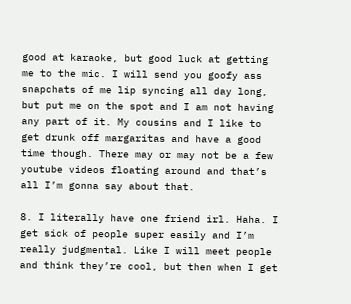good at karaoke, but good luck at getting me to the mic. I will send you goofy ass snapchats of me lip syncing all day long, but put me on the spot and I am not having any part of it. My cousins and I like to get drunk off margaritas and have a good time though. There may or may not be a few youtube videos floating around and that’s all I’m gonna say about that.

8. I literally have one friend irl. Haha. I get sick of people super easily and I’m really judgmental. Like I will meet people and think they’re cool, but then when I get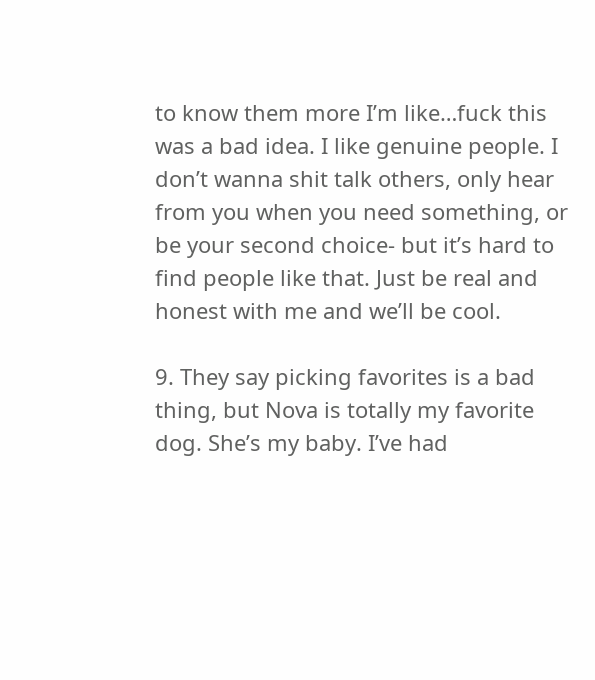to know them more I’m like…fuck this was a bad idea. I like genuine people. I don’t wanna shit talk others, only hear from you when you need something, or be your second choice- but it’s hard to find people like that. Just be real and honest with me and we’ll be cool.

9. They say picking favorites is a bad thing, but Nova is totally my favorite dog. She’s my baby. I’ve had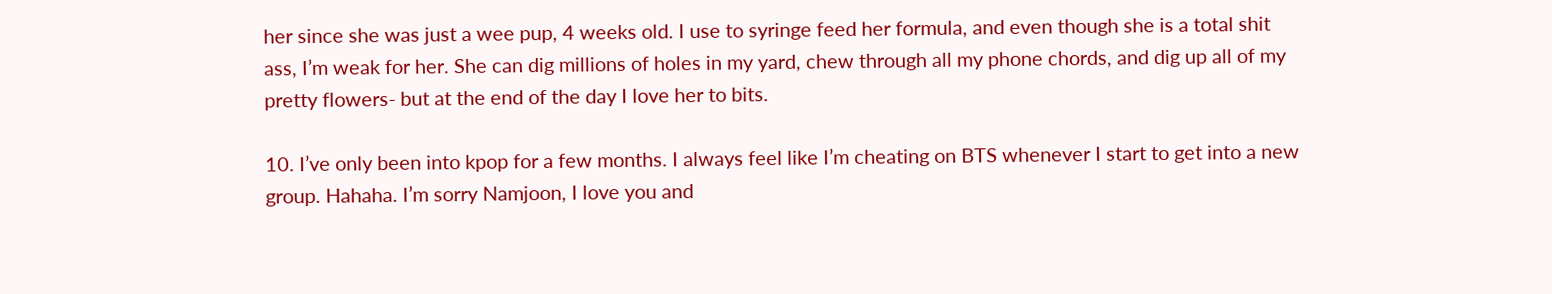her since she was just a wee pup, 4 weeks old. I use to syringe feed her formula, and even though she is a total shit ass, I’m weak for her. She can dig millions of holes in my yard, chew through all my phone chords, and dig up all of my pretty flowers- but at the end of the day I love her to bits.

10. I’ve only been into kpop for a few months. I always feel like I’m cheating on BTS whenever I start to get into a new group. Hahaha. I’m sorry Namjoon, I love you and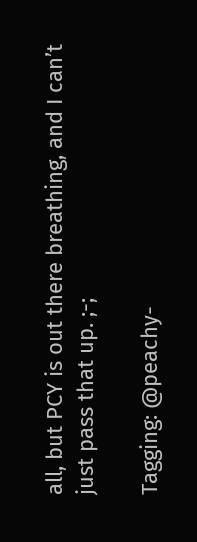all, but PCY is out there breathing, and I can’t just pass that up. ;-;

Tagging: @peachy-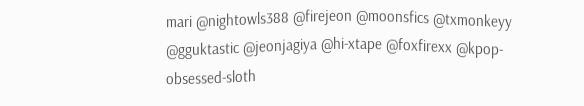mari @nightowls388 @firejeon @moonsfics @txmonkeyy @gguktastic @jeonjagiya @hi-xtape @foxfirexx @kpop-obsessed-sloth